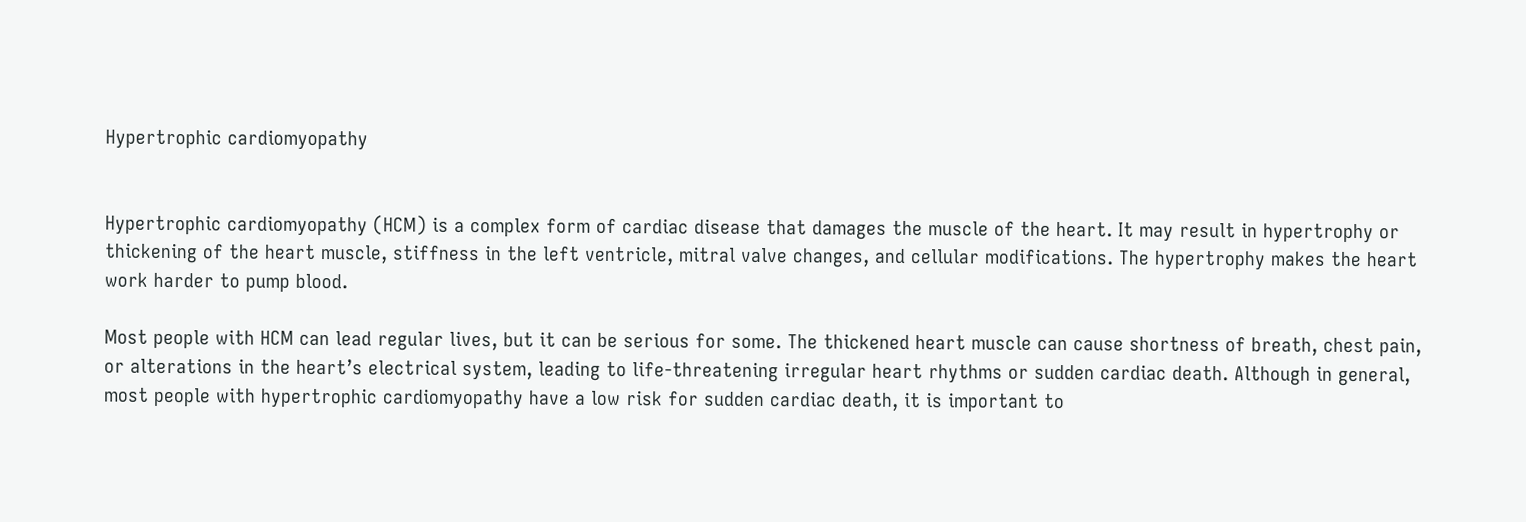Hypertrophic cardiomyopathy


Hypertrophic cardiomyopathy (HCM) is a complex form of cardiac disease that damages the muscle of the heart. It may result in hypertrophy or thickening of the heart muscle, stiffness in the left ventricle, mitral valve changes, and cellular modifications. The hypertrophy makes the heart work harder to pump blood.

Most people with HCM can lead regular lives, but it can be serious for some. The thickened heart muscle can cause shortness of breath, chest pain, or alterations in the heart’s electrical system, leading to life-threatening irregular heart rhythms or sudden cardiac death. Although in general, most people with hypertrophic cardiomyopathy have a low risk for sudden cardiac death, it is important to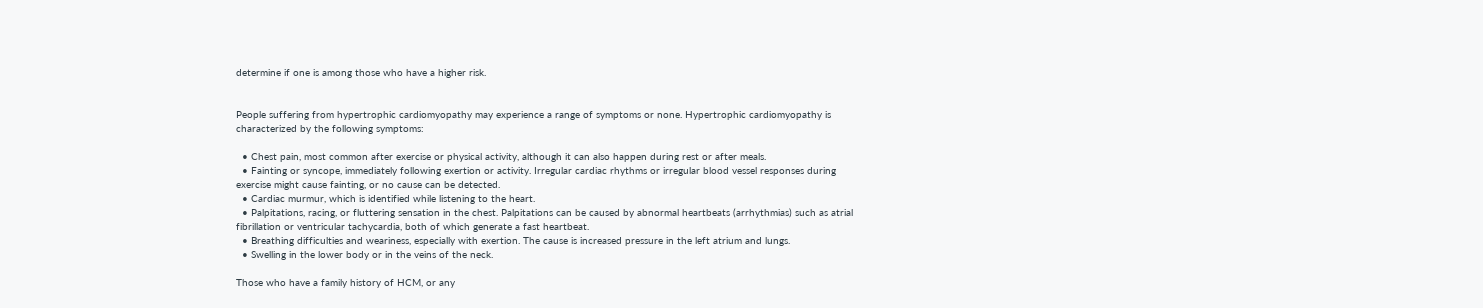determine if one is among those who have a higher risk.


People suffering from hypertrophic cardiomyopathy may experience a range of symptoms or none. Hypertrophic cardiomyopathy is characterized by the following symptoms:

  • Chest pain, most common after exercise or physical activity, although it can also happen during rest or after meals.
  • Fainting or syncope, immediately following exertion or activity. Irregular cardiac rhythms or irregular blood vessel responses during exercise might cause fainting, or no cause can be detected.
  • Cardiac murmur, which is identified while listening to the heart.
  • Palpitations, racing, or fluttering sensation in the chest. Palpitations can be caused by abnormal heartbeats (arrhythmias) such as atrial fibrillation or ventricular tachycardia, both of which generate a fast heartbeat.
  • Breathing difficulties and weariness, especially with exertion. The cause is increased pressure in the left atrium and lungs.
  • Swelling in the lower body or in the veins of the neck.

Those who have a family history of HCM, or any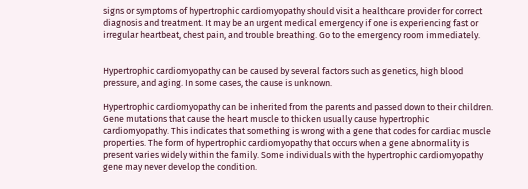signs or symptoms of hypertrophic cardiomyopathy should visit a healthcare provider for correct diagnosis and treatment. It may be an urgent medical emergency if one is experiencing fast or irregular heartbeat, chest pain, and trouble breathing. Go to the emergency room immediately.


Hypertrophic cardiomyopathy can be caused by several factors such as genetics, high blood pressure, and aging. In some cases, the cause is unknown.

Hypertrophic cardiomyopathy can be inherited from the parents and passed down to their children. Gene mutations that cause the heart muscle to thicken usually cause hypertrophic cardiomyopathy. This indicates that something is wrong with a gene that codes for cardiac muscle properties. The form of hypertrophic cardiomyopathy that occurs when a gene abnormality is present varies widely within the family. Some individuals with the hypertrophic cardiomyopathy gene may never develop the condition.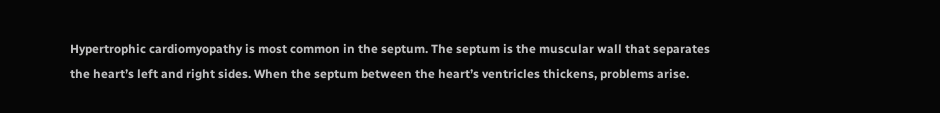Hypertrophic cardiomyopathy is most common in the septum. The septum is the muscular wall that separates the heart’s left and right sides. When the septum between the heart’s ventricles thickens, problems arise.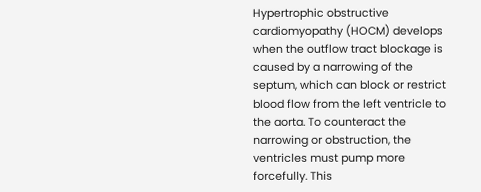Hypertrophic obstructive cardiomyopathy (HOCM) develops when the outflow tract blockage is caused by a narrowing of the septum, which can block or restrict blood flow from the left ventricle to the aorta. To counteract the narrowing or obstruction, the ventricles must pump more forcefully. This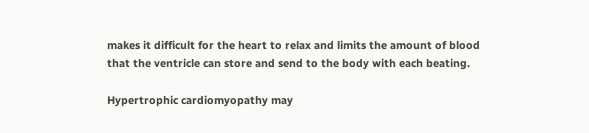makes it difficult for the heart to relax and limits the amount of blood that the ventricle can store and send to the body with each beating.

Hypertrophic cardiomyopathy may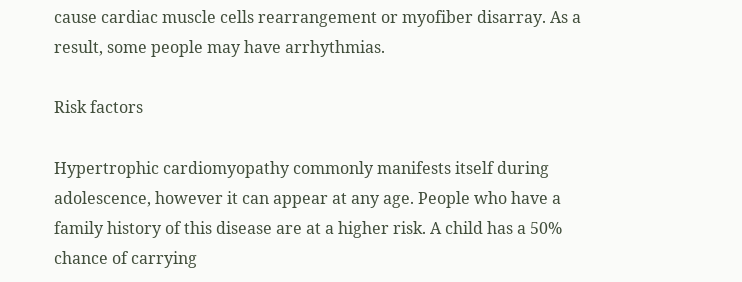cause cardiac muscle cells rearrangement or myofiber disarray. As a result, some people may have arrhythmias.

Risk factors

Hypertrophic cardiomyopathy commonly manifests itself during adolescence, however it can appear at any age. People who have a family history of this disease are at a higher risk. A child has a 50% chance of carrying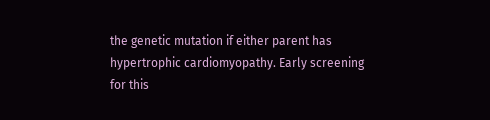the genetic mutation if either parent has hypertrophic cardiomyopathy. Early screening for this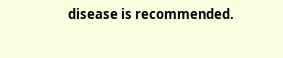disease is recommended.